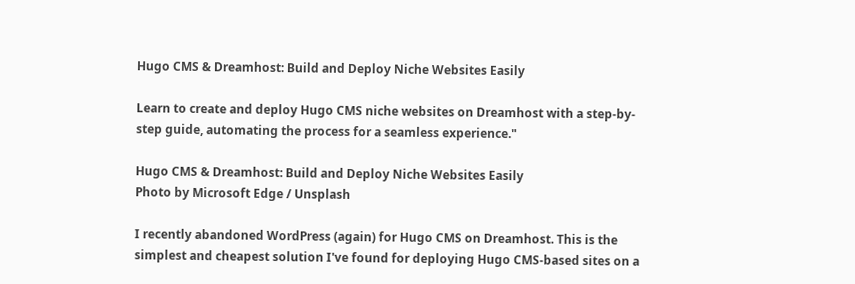Hugo CMS & Dreamhost: Build and Deploy Niche Websites Easily

Learn to create and deploy Hugo CMS niche websites on Dreamhost with a step-by-step guide, automating the process for a seamless experience."

Hugo CMS & Dreamhost: Build and Deploy Niche Websites Easily
Photo by Microsoft Edge / Unsplash

I recently abandoned WordPress (again) for Hugo CMS on Dreamhost. This is the simplest and cheapest solution I've found for deploying Hugo CMS-based sites on a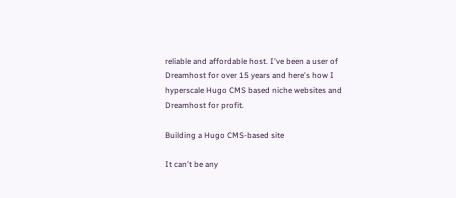reliable and affordable host. I've been a user of Dreamhost for over 15 years and here's how I hyperscale Hugo CMS based niche websites and Dreamhost for profit.

Building a Hugo CMS-based site

It can't be any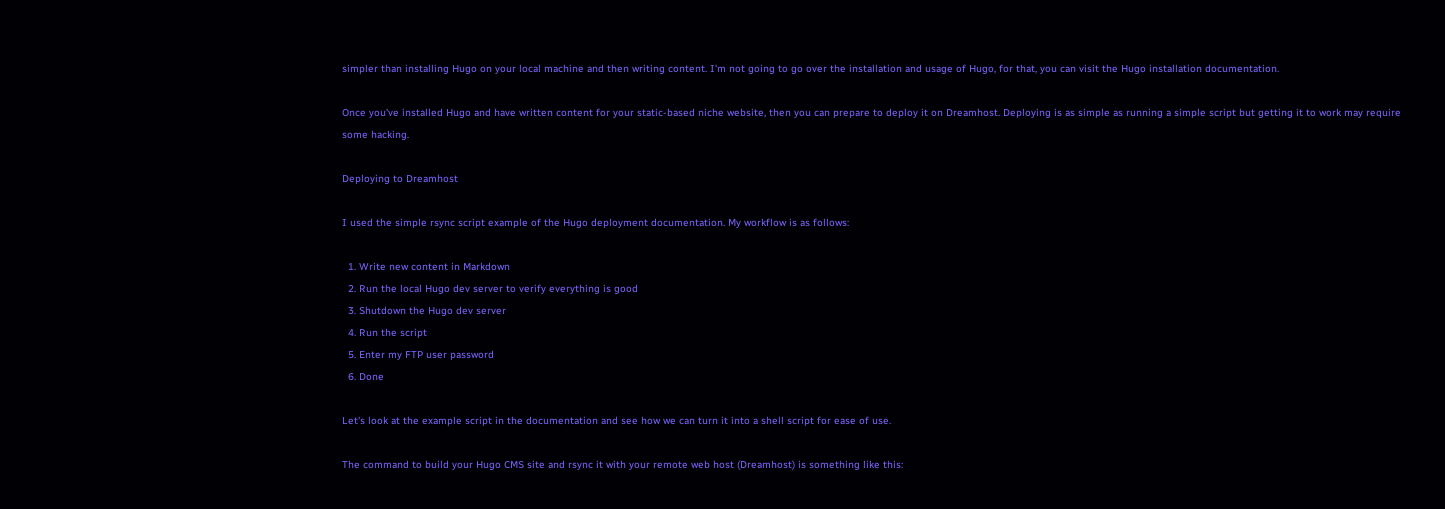simpler than installing Hugo on your local machine and then writing content. I'm not going to go over the installation and usage of Hugo, for that, you can visit the Hugo installation documentation.

Once you've installed Hugo and have written content for your static-based niche website, then you can prepare to deploy it on Dreamhost. Deploying is as simple as running a simple script but getting it to work may require some hacking.

Deploying to Dreamhost

I used the simple rsync script example of the Hugo deployment documentation. My workflow is as follows:

  1. Write new content in Markdown
  2. Run the local Hugo dev server to verify everything is good
  3. Shutdown the Hugo dev server
  4. Run the script
  5. Enter my FTP user password
  6. Done

Let's look at the example script in the documentation and see how we can turn it into a shell script for ease of use.

The command to build your Hugo CMS site and rsync it with your remote web host (Dreamhost) is something like this: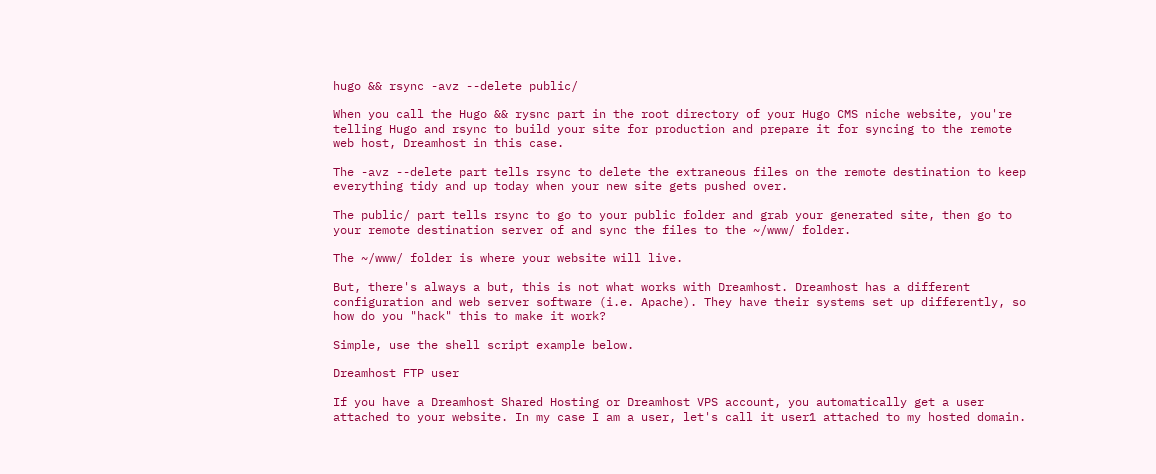hugo && rsync -avz --delete public/

When you call the Hugo && rysnc part in the root directory of your Hugo CMS niche website, you're telling Hugo and rsync to build your site for production and prepare it for syncing to the remote web host, Dreamhost in this case.

The -avz --delete part tells rsync to delete the extraneous files on the remote destination to keep everything tidy and up today when your new site gets pushed over.

The public/ part tells rsync to go to your public folder and grab your generated site, then go to your remote destination server of and sync the files to the ~/www/ folder.

The ~/www/ folder is where your website will live.

But, there's always a but, this is not what works with Dreamhost. Dreamhost has a different configuration and web server software (i.e. Apache). They have their systems set up differently, so how do you "hack" this to make it work?

Simple, use the shell script example below.

Dreamhost FTP user

If you have a Dreamhost Shared Hosting or Dreamhost VPS account, you automatically get a user attached to your website. In my case I am a user, let's call it user1 attached to my hosted domain.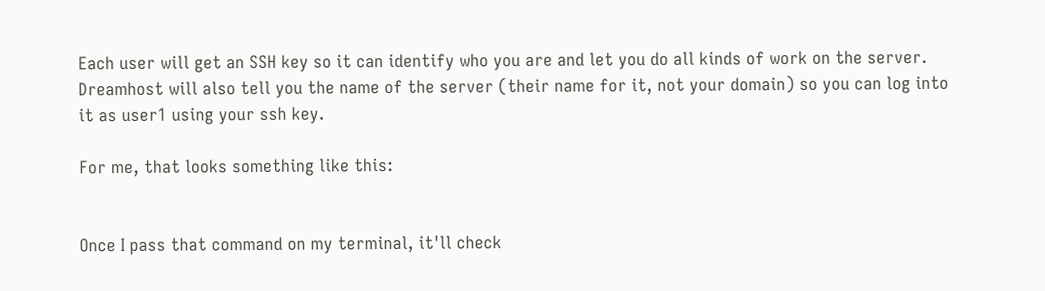Each user will get an SSH key so it can identify who you are and let you do all kinds of work on the server. Dreamhost will also tell you the name of the server (their name for it, not your domain) so you can log into it as user1 using your ssh key.

For me, that looks something like this:


Once I pass that command on my terminal, it'll check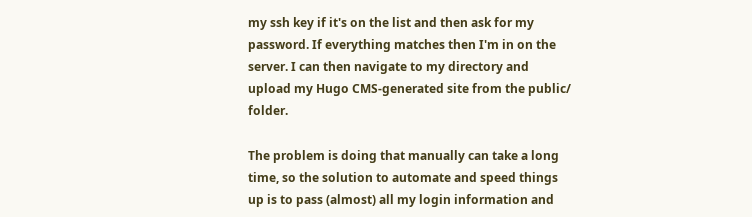my ssh key if it's on the list and then ask for my password. If everything matches then I'm in on the server. I can then navigate to my directory and upload my Hugo CMS-generated site from the public/ folder.

The problem is doing that manually can take a long time, so the solution to automate and speed things up is to pass (almost) all my login information and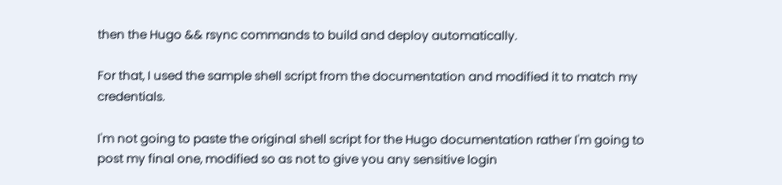then the Hugo && rsync commands to build and deploy automatically.

For that, I used the sample shell script from the documentation and modified it to match my credentials.

I'm not going to paste the original shell script for the Hugo documentation rather I'm going to post my final one, modified so as not to give you any sensitive login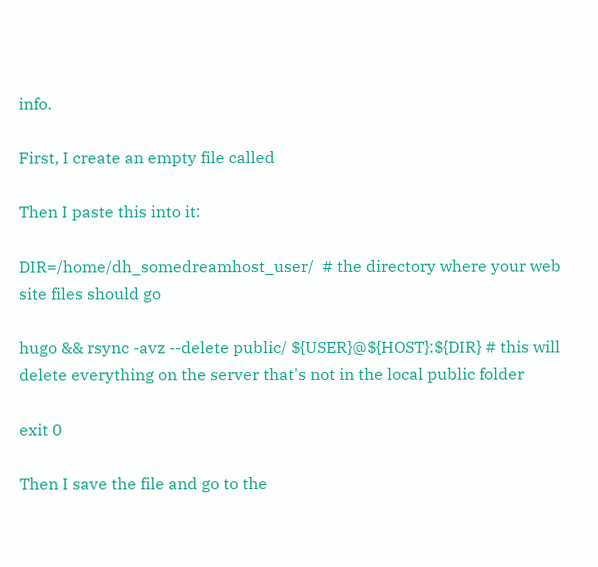info.

First, I create an empty file called

Then I paste this into it:

DIR=/home/dh_somedreamhost_user/  # the directory where your web site files should go

hugo && rsync -avz --delete public/ ${USER}@${HOST}:${DIR} # this will delete everything on the server that's not in the local public folder

exit 0

Then I save the file and go to the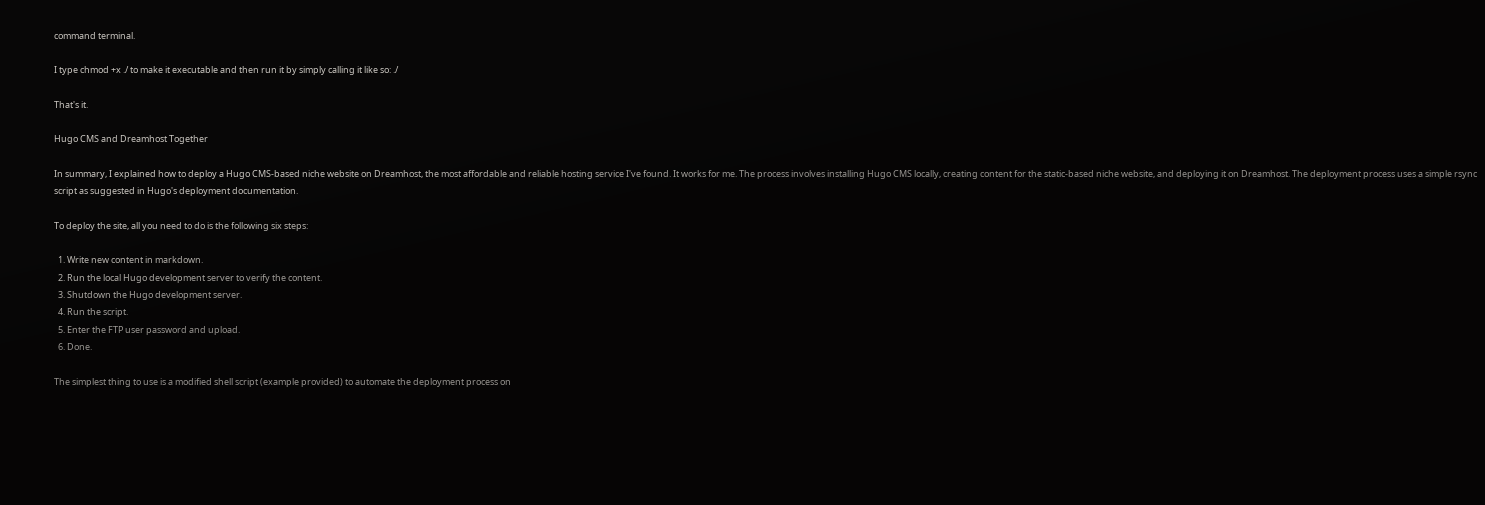command terminal.

I type chmod +x ./ to make it executable and then run it by simply calling it like so: ./

That's it.

Hugo CMS and Dreamhost Together

In summary, I explained how to deploy a Hugo CMS-based niche website on Dreamhost, the most affordable and reliable hosting service I've found. It works for me. The process involves installing Hugo CMS locally, creating content for the static-based niche website, and deploying it on Dreamhost. The deployment process uses a simple rsync script as suggested in Hugo's deployment documentation.

To deploy the site, all you need to do is the following six steps:

  1. Write new content in markdown.
  2. Run the local Hugo development server to verify the content.
  3. Shutdown the Hugo development server.
  4. Run the script.
  5. Enter the FTP user password and upload.
  6. Done.

The simplest thing to use is a modified shell script (example provided) to automate the deployment process on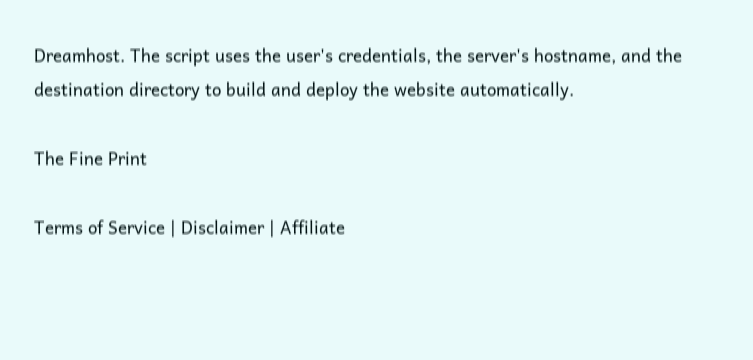Dreamhost. The script uses the user's credentials, the server's hostname, and the destination directory to build and deploy the website automatically.

The Fine Print

Terms of Service | Disclaimer | Affiliate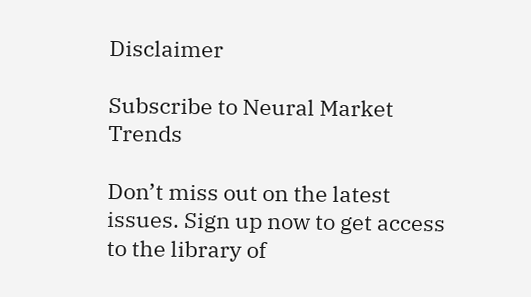Disclaimer

Subscribe to Neural Market Trends

Don’t miss out on the latest issues. Sign up now to get access to the library of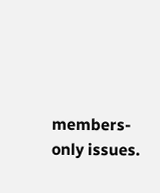members-only issues.